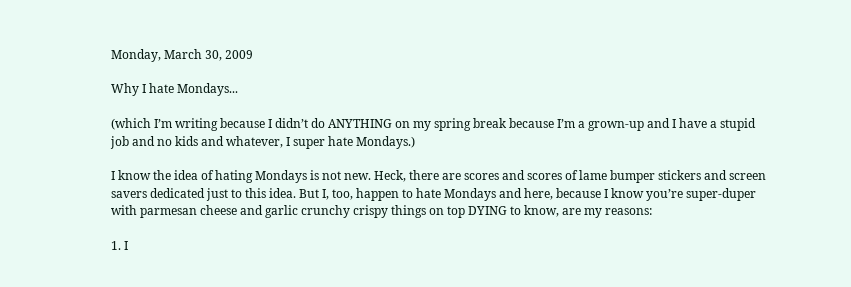Monday, March 30, 2009

Why I hate Mondays...

(which I’m writing because I didn’t do ANYTHING on my spring break because I’m a grown-up and I have a stupid job and no kids and whatever, I super hate Mondays.)

I know the idea of hating Mondays is not new. Heck, there are scores and scores of lame bumper stickers and screen savers dedicated just to this idea. But I, too, happen to hate Mondays and here, because I know you’re super-duper with parmesan cheese and garlic crunchy crispy things on top DYING to know, are my reasons:

1. I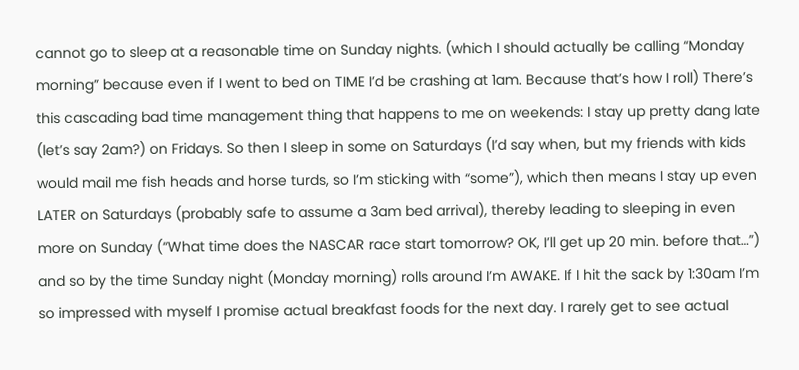cannot go to sleep at a reasonable time on Sunday nights. (which I should actually be calling “Monday morning” because even if I went to bed on TIME I’d be crashing at 1am. Because that’s how I roll) There’s this cascading bad time management thing that happens to me on weekends: I stay up pretty dang late (let’s say 2am?) on Fridays. So then I sleep in some on Saturdays (I’d say when, but my friends with kids would mail me fish heads and horse turds, so I’m sticking with “some”), which then means I stay up even LATER on Saturdays (probably safe to assume a 3am bed arrival), thereby leading to sleeping in even more on Sunday (“What time does the NASCAR race start tomorrow? OK, I’ll get up 20 min. before that…”) and so by the time Sunday night (Monday morning) rolls around I’m AWAKE. If I hit the sack by 1:30am I’m so impressed with myself I promise actual breakfast foods for the next day. I rarely get to see actual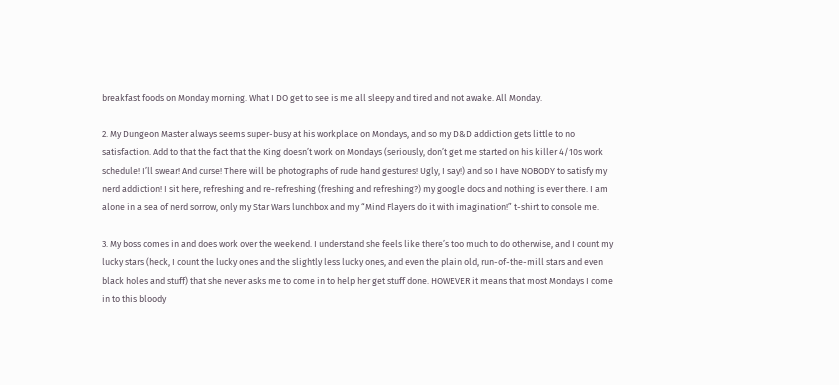breakfast foods on Monday morning. What I DO get to see is me all sleepy and tired and not awake. All Monday.

2. My Dungeon Master always seems super-busy at his workplace on Mondays, and so my D&D addiction gets little to no satisfaction. Add to that the fact that the King doesn’t work on Mondays (seriously, don’t get me started on his killer 4/10s work schedule! I’ll swear! And curse! There will be photographs of rude hand gestures! Ugly, I say!) and so I have NOBODY to satisfy my nerd addiction! I sit here, refreshing and re-refreshing (freshing and refreshing?) my google docs and nothing is ever there. I am alone in a sea of nerd sorrow, only my Star Wars lunchbox and my “Mind Flayers do it with imagination!” t-shirt to console me.

3. My boss comes in and does work over the weekend. I understand she feels like there’s too much to do otherwise, and I count my lucky stars (heck, I count the lucky ones and the slightly less lucky ones, and even the plain old, run-of-the-mill stars and even black holes and stuff) that she never asks me to come in to help her get stuff done. HOWEVER it means that most Mondays I come in to this bloody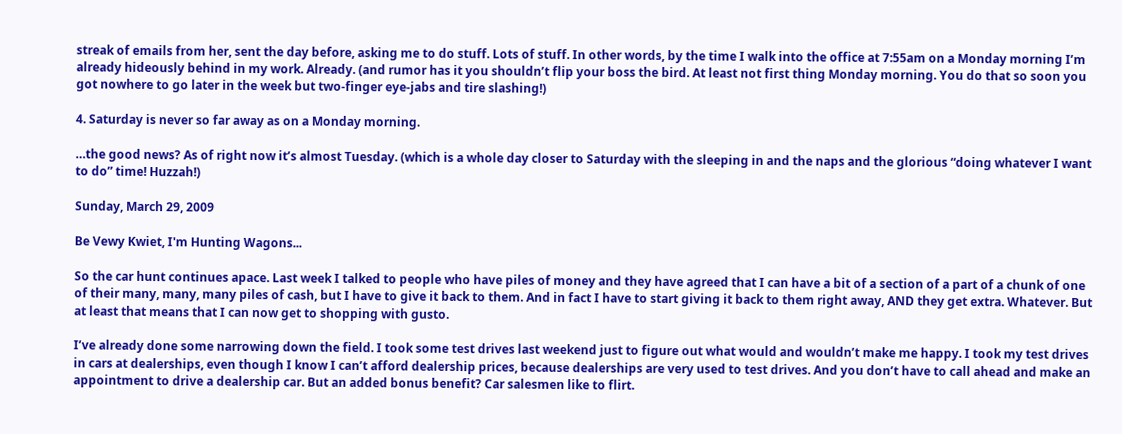streak of emails from her, sent the day before, asking me to do stuff. Lots of stuff. In other words, by the time I walk into the office at 7:55am on a Monday morning I’m already hideously behind in my work. Already. (and rumor has it you shouldn’t flip your boss the bird. At least not first thing Monday morning. You do that so soon you got nowhere to go later in the week but two-finger eye-jabs and tire slashing!)

4. Saturday is never so far away as on a Monday morning.

…the good news? As of right now it’s almost Tuesday. (which is a whole day closer to Saturday with the sleeping in and the naps and the glorious “doing whatever I want to do” time! Huzzah!)

Sunday, March 29, 2009

Be Vewy Kwiet, I'm Hunting Wagons...

So the car hunt continues apace. Last week I talked to people who have piles of money and they have agreed that I can have a bit of a section of a part of a chunk of one of their many, many, many piles of cash, but I have to give it back to them. And in fact I have to start giving it back to them right away, AND they get extra. Whatever. But at least that means that I can now get to shopping with gusto.

I’ve already done some narrowing down the field. I took some test drives last weekend just to figure out what would and wouldn’t make me happy. I took my test drives in cars at dealerships, even though I know I can’t afford dealership prices, because dealerships are very used to test drives. And you don’t have to call ahead and make an appointment to drive a dealership car. But an added bonus benefit? Car salesmen like to flirt.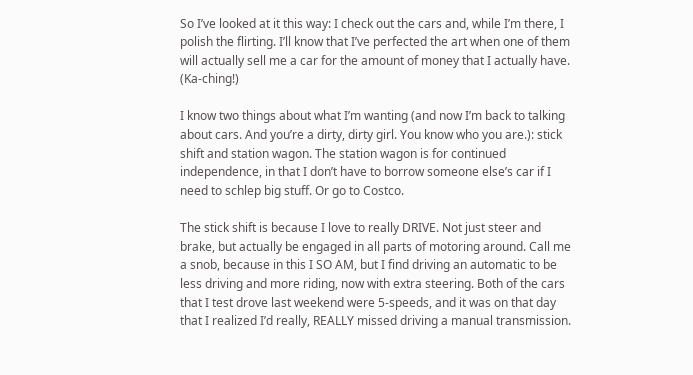So I’ve looked at it this way: I check out the cars and, while I’m there, I polish the flirting. I’ll know that I’ve perfected the art when one of them will actually sell me a car for the amount of money that I actually have. (Ka-ching!)

I know two things about what I’m wanting (and now I’m back to talking about cars. And you’re a dirty, dirty girl. You know who you are.): stick shift and station wagon. The station wagon is for continued independence, in that I don’t have to borrow someone else’s car if I need to schlep big stuff. Or go to Costco.

The stick shift is because I love to really DRIVE. Not just steer and brake, but actually be engaged in all parts of motoring around. Call me a snob, because in this I SO AM, but I find driving an automatic to be less driving and more riding, now with extra steering. Both of the cars that I test drove last weekend were 5-speeds, and it was on that day that I realized I’d really, REALLY missed driving a manual transmission.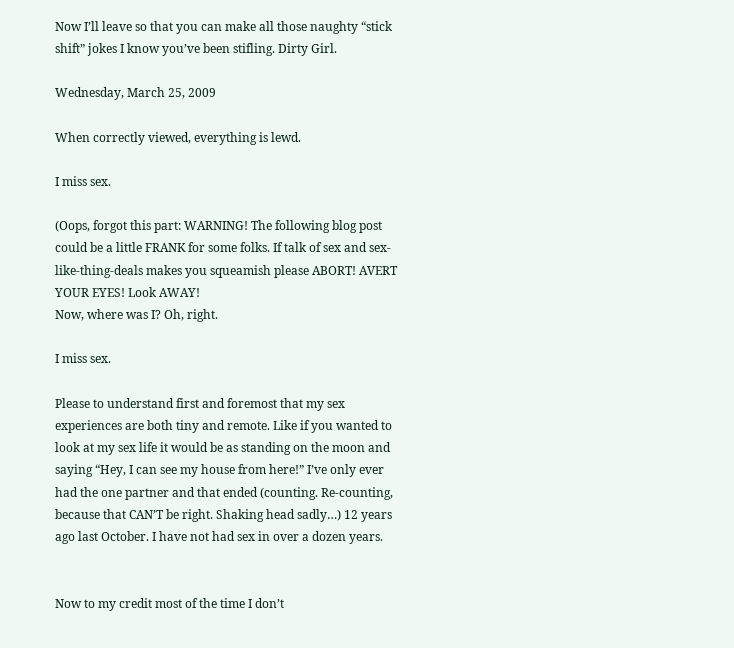Now I’ll leave so that you can make all those naughty “stick shift” jokes I know you’ve been stifling. Dirty Girl.

Wednesday, March 25, 2009

When correctly viewed, everything is lewd.

I miss sex.

(Oops, forgot this part: WARNING! The following blog post could be a little FRANK for some folks. If talk of sex and sex-like-thing-deals makes you squeamish please ABORT! AVERT YOUR EYES! Look AWAY!
Now, where was I? Oh, right.

I miss sex.

Please to understand first and foremost that my sex experiences are both tiny and remote. Like if you wanted to look at my sex life it would be as standing on the moon and saying “Hey, I can see my house from here!” I’ve only ever had the one partner and that ended (counting. Re-counting, because that CAN’T be right. Shaking head sadly…) 12 years ago last October. I have not had sex in over a dozen years.


Now to my credit most of the time I don’t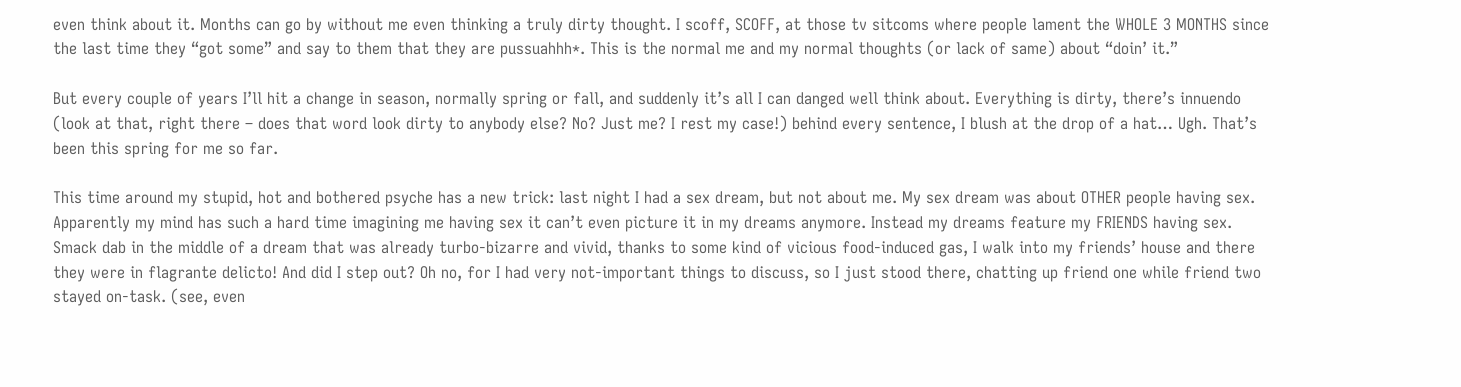even think about it. Months can go by without me even thinking a truly dirty thought. I scoff, SCOFF, at those tv sitcoms where people lament the WHOLE 3 MONTHS since the last time they “got some” and say to them that they are pussuahhh*. This is the normal me and my normal thoughts (or lack of same) about “doin’ it.”

But every couple of years I’ll hit a change in season, normally spring or fall, and suddenly it’s all I can danged well think about. Everything is dirty, there’s innuendo (look at that, right there – does that word look dirty to anybody else? No? Just me? I rest my case!) behind every sentence, I blush at the drop of a hat… Ugh. That’s been this spring for me so far.

This time around my stupid, hot and bothered psyche has a new trick: last night I had a sex dream, but not about me. My sex dream was about OTHER people having sex. Apparently my mind has such a hard time imagining me having sex it can’t even picture it in my dreams anymore. Instead my dreams feature my FRIENDS having sex. Smack dab in the middle of a dream that was already turbo-bizarre and vivid, thanks to some kind of vicious food-induced gas, I walk into my friends’ house and there they were in flagrante delicto! And did I step out? Oh no, for I had very not-important things to discuss, so I just stood there, chatting up friend one while friend two stayed on-task. (see, even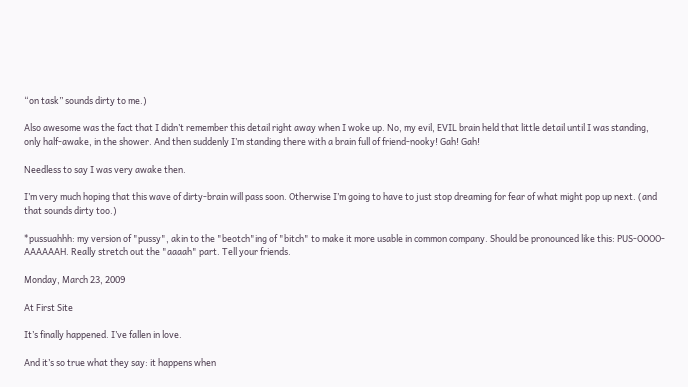“on task” sounds dirty to me.)

Also awesome was the fact that I didn’t remember this detail right away when I woke up. No, my evil, EVIL brain held that little detail until I was standing, only half-awake, in the shower. And then suddenly I’m standing there with a brain full of friend-nooky! Gah! Gah!

Needless to say I was very awake then.

I’m very much hoping that this wave of dirty-brain will pass soon. Otherwise I’m going to have to just stop dreaming for fear of what might pop up next. (and that sounds dirty too.)

*pussuahhh: my version of "pussy", akin to the "beotch"ing of "bitch" to make it more usable in common company. Should be pronounced like this: PUS-OOOO-AAAAAAH. Really stretch out the "aaaah" part. Tell your friends.

Monday, March 23, 2009

At First Site

It’s finally happened. I’ve fallen in love.

And it’s so true what they say: it happens when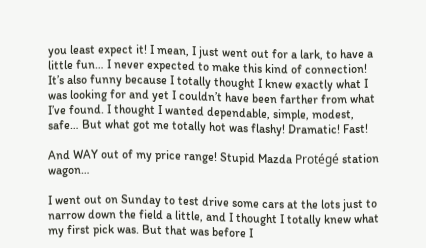you least expect it! I mean, I just went out for a lark, to have a little fun… I never expected to make this kind of connection! It’s also funny because I totally thought I knew exactly what I was looking for and yet I couldn’t have been farther from what I’ve found. I thought I wanted dependable, simple, modest, safe… But what got me totally hot was flashy! Dramatic! Fast!

And WAY out of my price range! Stupid Mazda Protégé station wagon…

I went out on Sunday to test drive some cars at the lots just to narrow down the field a little, and I thought I totally knew what my first pick was. But that was before I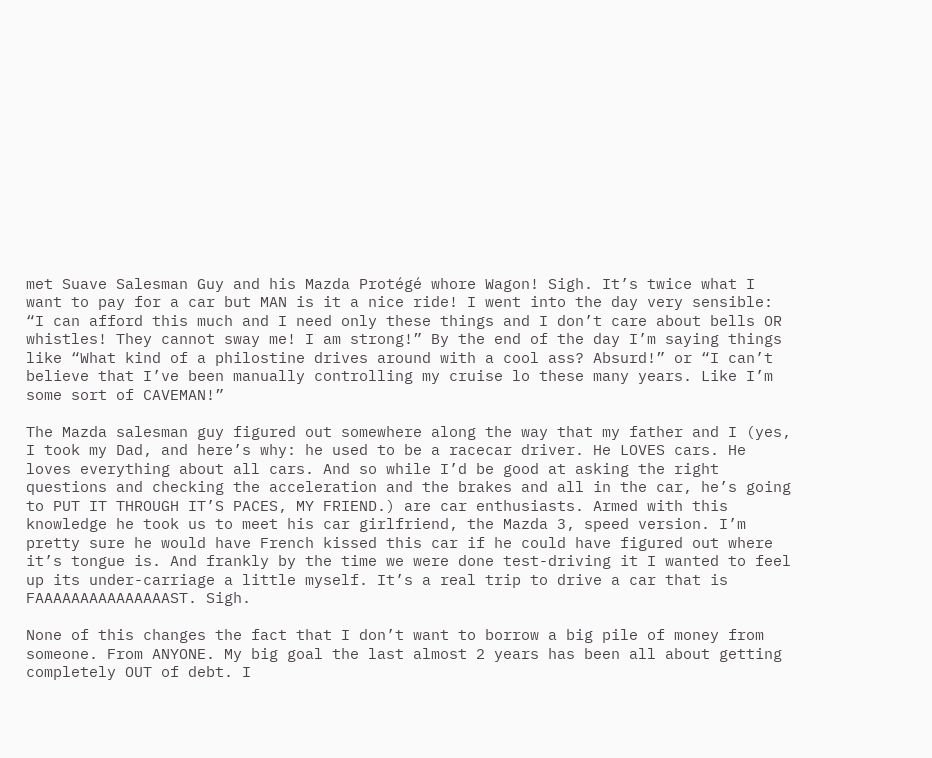met Suave Salesman Guy and his Mazda Protégé whore Wagon! Sigh. It’s twice what I want to pay for a car but MAN is it a nice ride! I went into the day very sensible: “I can afford this much and I need only these things and I don’t care about bells OR whistles! They cannot sway me! I am strong!” By the end of the day I’m saying things like “What kind of a philostine drives around with a cool ass? Absurd!” or “I can’t believe that I’ve been manually controlling my cruise lo these many years. Like I’m some sort of CAVEMAN!”

The Mazda salesman guy figured out somewhere along the way that my father and I (yes, I took my Dad, and here’s why: he used to be a racecar driver. He LOVES cars. He loves everything about all cars. And so while I’d be good at asking the right questions and checking the acceleration and the brakes and all in the car, he’s going to PUT IT THROUGH IT’S PACES, MY FRIEND.) are car enthusiasts. Armed with this knowledge he took us to meet his car girlfriend, the Mazda 3, speed version. I’m pretty sure he would have French kissed this car if he could have figured out where it’s tongue is. And frankly by the time we were done test-driving it I wanted to feel up its under-carriage a little myself. It’s a real trip to drive a car that is FAAAAAAAAAAAAAAAST. Sigh.

None of this changes the fact that I don’t want to borrow a big pile of money from someone. From ANYONE. My big goal the last almost 2 years has been all about getting completely OUT of debt. I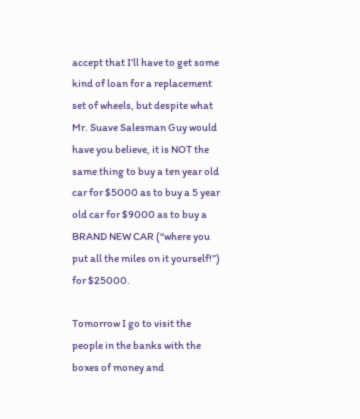accept that I’ll have to get some kind of loan for a replacement set of wheels, but despite what Mr. Suave Salesman Guy would have you believe, it is NOT the same thing to buy a ten year old car for $5000 as to buy a 5 year old car for $9000 as to buy a BRAND NEW CAR (“where you put all the miles on it yourself!”) for $25000.

Tomorrow I go to visit the people in the banks with the boxes of money and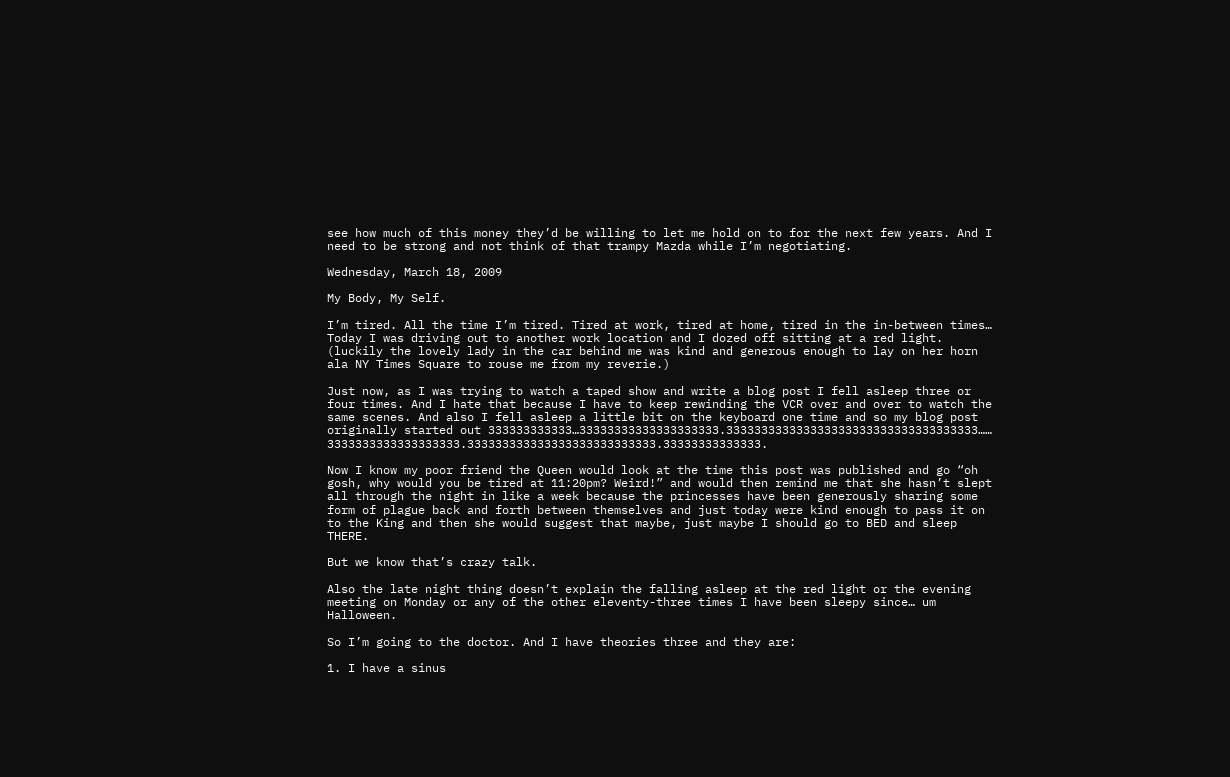see how much of this money they’d be willing to let me hold on to for the next few years. And I need to be strong and not think of that trampy Mazda while I’m negotiating.

Wednesday, March 18, 2009

My Body, My Self.

I’m tired. All the time I’m tired. Tired at work, tired at home, tired in the in-between times… Today I was driving out to another work location and I dozed off sitting at a red light. (luckily the lovely lady in the car behind me was kind and generous enough to lay on her horn ala NY Times Square to rouse me from my reverie.)

Just now, as I was trying to watch a taped show and write a blog post I fell asleep three or four times. And I hate that because I have to keep rewinding the VCR over and over to watch the same scenes. And also I fell asleep a little bit on the keyboard one time and so my blog post originally started out 333333333333…33333333333333333333.333333333333333333333333333333333333…… 3333333333333333333.333333333333333333333333333.33333333333333.

Now I know my poor friend the Queen would look at the time this post was published and go “oh gosh, why would you be tired at 11:20pm? Weird!” and would then remind me that she hasn’t slept all through the night in like a week because the princesses have been generously sharing some form of plague back and forth between themselves and just today were kind enough to pass it on to the King and then she would suggest that maybe, just maybe I should go to BED and sleep THERE.

But we know that’s crazy talk.

Also the late night thing doesn’t explain the falling asleep at the red light or the evening meeting on Monday or any of the other eleventy-three times I have been sleepy since… um Halloween.

So I’m going to the doctor. And I have theories three and they are:

1. I have a sinus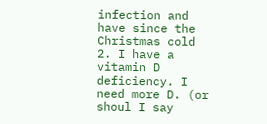infection and have since the Christmas cold
2. I have a vitamin D deficiency. I need more D. (or shoul I say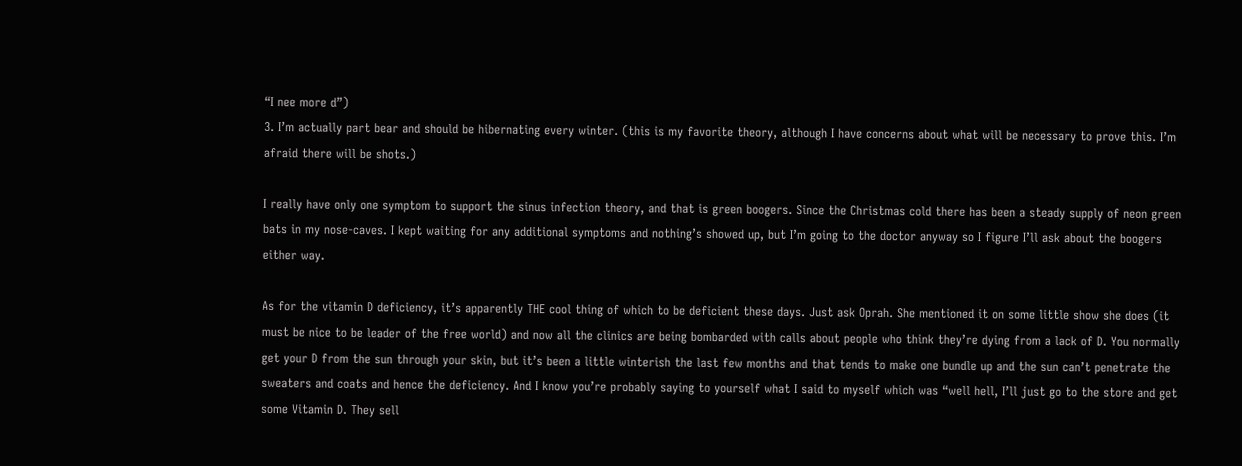“I nee more d”)
3. I’m actually part bear and should be hibernating every winter. (this is my favorite theory, although I have concerns about what will be necessary to prove this. I’m afraid there will be shots.)

I really have only one symptom to support the sinus infection theory, and that is green boogers. Since the Christmas cold there has been a steady supply of neon green bats in my nose-caves. I kept waiting for any additional symptoms and nothing’s showed up, but I’m going to the doctor anyway so I figure I’ll ask about the boogers either way.

As for the vitamin D deficiency, it’s apparently THE cool thing of which to be deficient these days. Just ask Oprah. She mentioned it on some little show she does (it must be nice to be leader of the free world) and now all the clinics are being bombarded with calls about people who think they’re dying from a lack of D. You normally get your D from the sun through your skin, but it’s been a little winterish the last few months and that tends to make one bundle up and the sun can’t penetrate the sweaters and coats and hence the deficiency. And I know you’re probably saying to yourself what I said to myself which was “well hell, I’ll just go to the store and get some Vitamin D. They sell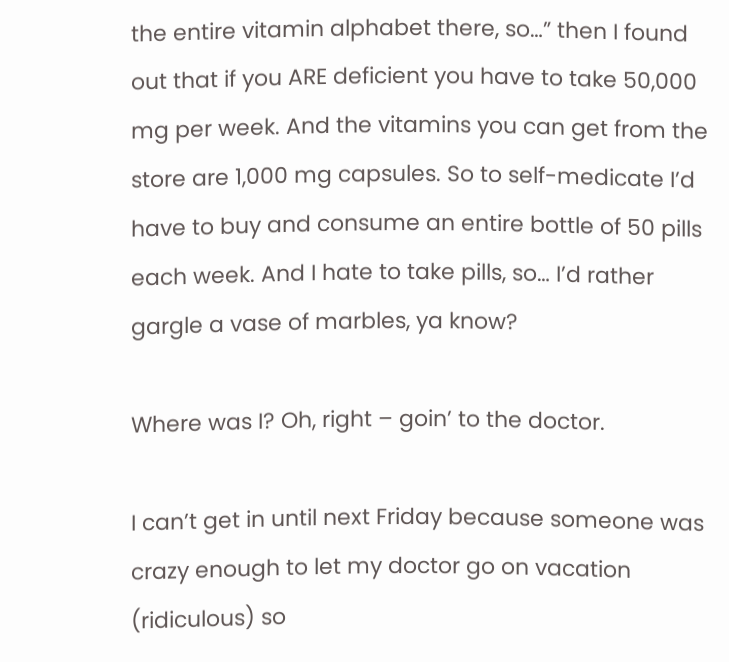the entire vitamin alphabet there, so…” then I found out that if you ARE deficient you have to take 50,000 mg per week. And the vitamins you can get from the store are 1,000 mg capsules. So to self-medicate I’d have to buy and consume an entire bottle of 50 pills each week. And I hate to take pills, so… I’d rather gargle a vase of marbles, ya know?

Where was I? Oh, right – goin’ to the doctor.

I can’t get in until next Friday because someone was crazy enough to let my doctor go on vacation (ridiculous) so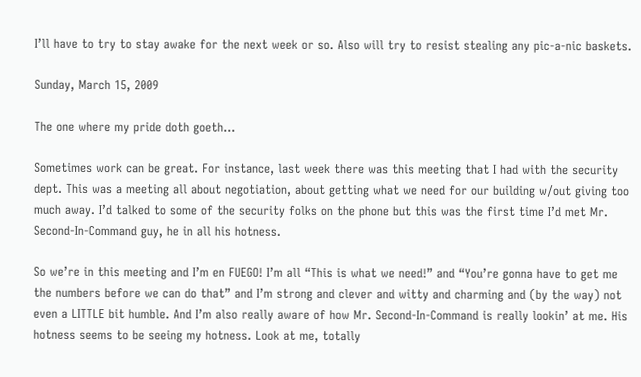I’ll have to try to stay awake for the next week or so. Also will try to resist stealing any pic-a-nic baskets.

Sunday, March 15, 2009

The one where my pride doth goeth...

Sometimes work can be great. For instance, last week there was this meeting that I had with the security dept. This was a meeting all about negotiation, about getting what we need for our building w/out giving too much away. I’d talked to some of the security folks on the phone but this was the first time I’d met Mr. Second-In-Command guy, he in all his hotness.

So we’re in this meeting and I’m en FUEGO! I’m all “This is what we need!” and “You’re gonna have to get me the numbers before we can do that” and I’m strong and clever and witty and charming and (by the way) not even a LITTLE bit humble. And I’m also really aware of how Mr. Second-In-Command is really lookin’ at me. His hotness seems to be seeing my hotness. Look at me, totally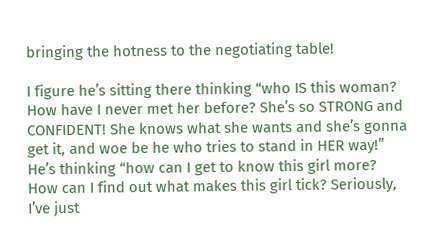bringing the hotness to the negotiating table!

I figure he’s sitting there thinking “who IS this woman? How have I never met her before? She’s so STRONG and CONFIDENT! She knows what she wants and she’s gonna get it, and woe be he who tries to stand in HER way!” He’s thinking “how can I get to know this girl more? How can I find out what makes this girl tick? Seriously, I’ve just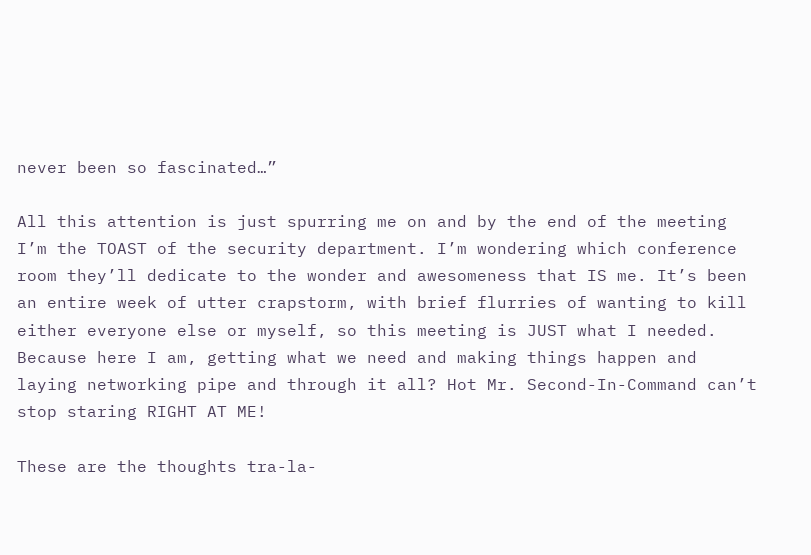never been so fascinated…”

All this attention is just spurring me on and by the end of the meeting I’m the TOAST of the security department. I’m wondering which conference room they’ll dedicate to the wonder and awesomeness that IS me. It’s been an entire week of utter crapstorm, with brief flurries of wanting to kill either everyone else or myself, so this meeting is JUST what I needed. Because here I am, getting what we need and making things happen and laying networking pipe and through it all? Hot Mr. Second-In-Command can’t stop staring RIGHT AT ME!

These are the thoughts tra-la-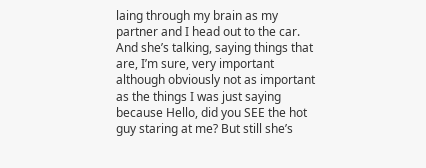laing through my brain as my partner and I head out to the car. And she’s talking, saying things that are, I’m sure, very important although obviously not as important as the things I was just saying because Hello, did you SEE the hot guy staring at me? But still she’s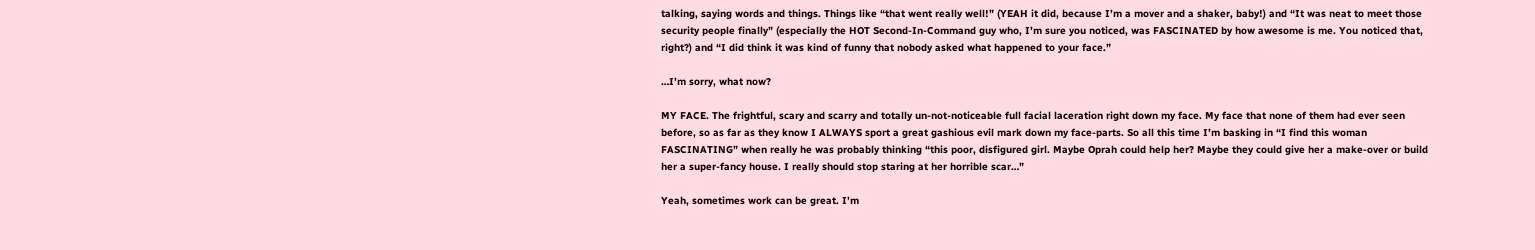talking, saying words and things. Things like “that went really well!” (YEAH it did, because I’m a mover and a shaker, baby!) and “It was neat to meet those security people finally” (especially the HOT Second-In-Command guy who, I’m sure you noticed, was FASCINATED by how awesome is me. You noticed that, right?) and “I did think it was kind of funny that nobody asked what happened to your face.”

…I’m sorry, what now?

MY FACE. The frightful, scary and scarry and totally un-not-noticeable full facial laceration right down my face. My face that none of them had ever seen before, so as far as they know I ALWAYS sport a great gashious evil mark down my face-parts. So all this time I’m basking in “I find this woman FASCINATING” when really he was probably thinking “this poor, disfigured girl. Maybe Oprah could help her? Maybe they could give her a make-over or build her a super-fancy house. I really should stop staring at her horrible scar…”

Yeah, sometimes work can be great. I’m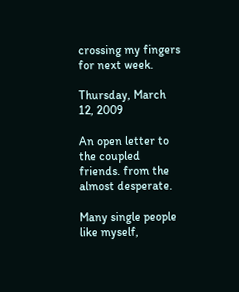crossing my fingers for next week.

Thursday, March 12, 2009

An open letter to the coupled friends. from the almost desperate.

Many single people like myself,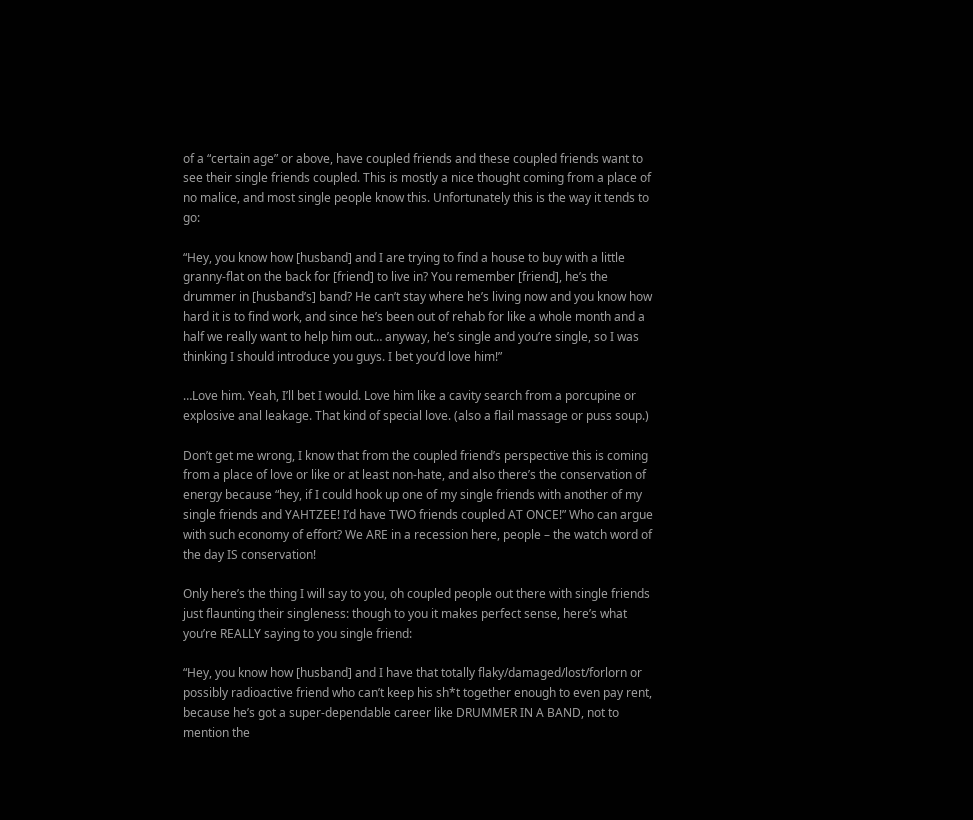of a “certain age” or above, have coupled friends and these coupled friends want to see their single friends coupled. This is mostly a nice thought coming from a place of no malice, and most single people know this. Unfortunately this is the way it tends to go:

“Hey, you know how [husband] and I are trying to find a house to buy with a little granny-flat on the back for [friend] to live in? You remember [friend], he’s the drummer in [husband’s] band? He can’t stay where he’s living now and you know how hard it is to find work, and since he’s been out of rehab for like a whole month and a half we really want to help him out… anyway, he’s single and you’re single, so I was thinking I should introduce you guys. I bet you’d love him!”

…Love him. Yeah, I’ll bet I would. Love him like a cavity search from a porcupine or explosive anal leakage. That kind of special love. (also a flail massage or puss soup.)

Don’t get me wrong, I know that from the coupled friend’s perspective this is coming from a place of love or like or at least non-hate, and also there’s the conservation of energy because “hey, if I could hook up one of my single friends with another of my single friends and YAHTZEE! I’d have TWO friends coupled AT ONCE!” Who can argue with such economy of effort? We ARE in a recession here, people – the watch word of the day IS conservation!

Only here’s the thing I will say to you, oh coupled people out there with single friends just flaunting their singleness: though to you it makes perfect sense, here’s what you’re REALLY saying to you single friend:

“Hey, you know how [husband] and I have that totally flaky/damaged/lost/forlorn or possibly radioactive friend who can’t keep his sh*t together enough to even pay rent, because he’s got a super-dependable career like DRUMMER IN A BAND, not to mention the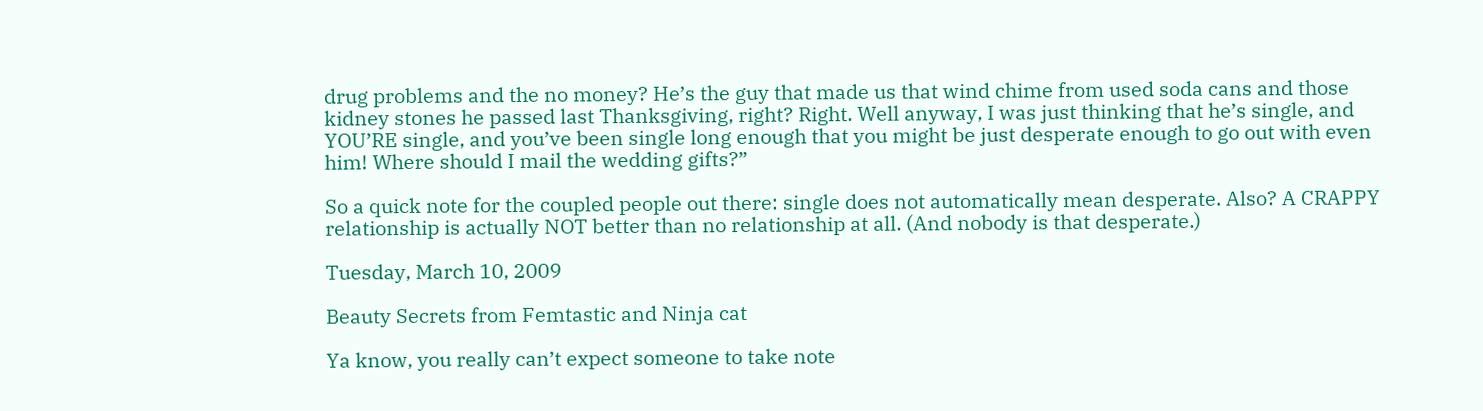drug problems and the no money? He’s the guy that made us that wind chime from used soda cans and those kidney stones he passed last Thanksgiving, right? Right. Well anyway, I was just thinking that he’s single, and YOU’RE single, and you’ve been single long enough that you might be just desperate enough to go out with even him! Where should I mail the wedding gifts?”

So a quick note for the coupled people out there: single does not automatically mean desperate. Also? A CRAPPY relationship is actually NOT better than no relationship at all. (And nobody is that desperate.)

Tuesday, March 10, 2009

Beauty Secrets from Femtastic and Ninja cat

Ya know, you really can’t expect someone to take note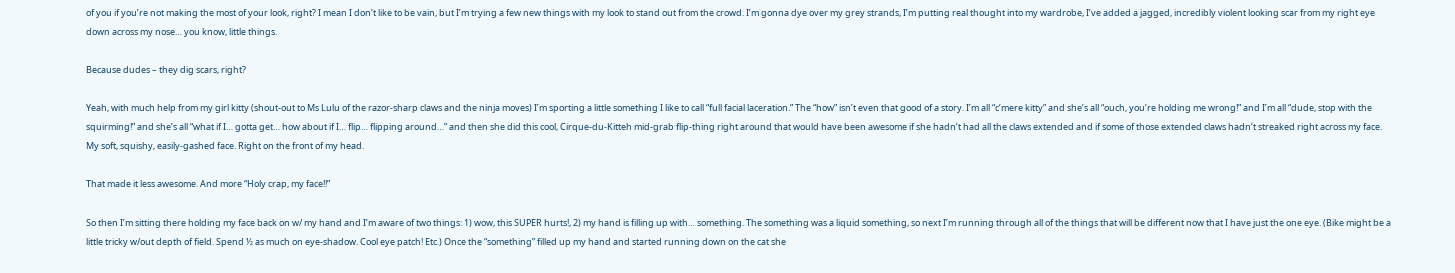of you if you’re not making the most of your look, right? I mean I don’t like to be vain, but I’m trying a few new things with my look to stand out from the crowd. I’m gonna dye over my grey strands, I’m putting real thought into my wardrobe, I’ve added a jagged, incredibly violent looking scar from my right eye down across my nose… you know, little things.

Because dudes – they dig scars, right?

Yeah, with much help from my girl kitty (shout-out to Ms Lulu of the razor-sharp claws and the ninja moves) I’m sporting a little something I like to call “full facial laceration.” The “how” isn’t even that good of a story. I’m all “c’mere kitty” and she’s all “ouch, you’re holding me wrong!” and I’m all “dude, stop with the squirming!” and she’s all “what if I… gotta get… how about if I… flip… flipping around…” and then she did this cool, Cirque-du-Kitteh mid-grab flip-thing right around that would have been awesome if she hadn’t had all the claws extended and if some of those extended claws hadn’t streaked right across my face. My soft, squishy, easily-gashed face. Right on the front of my head.

That made it less awesome. And more “Holy crap, my face!!”

So then I’m sitting there holding my face back on w/ my hand and I’m aware of two things: 1) wow, this SUPER hurts!, 2) my hand is filling up with… something. The something was a liquid something, so next I’m running through all of the things that will be different now that I have just the one eye. (Bike might be a little tricky w/out depth of field. Spend ½ as much on eye-shadow. Cool eye patch! Etc.) Once the “something” filled up my hand and started running down on the cat she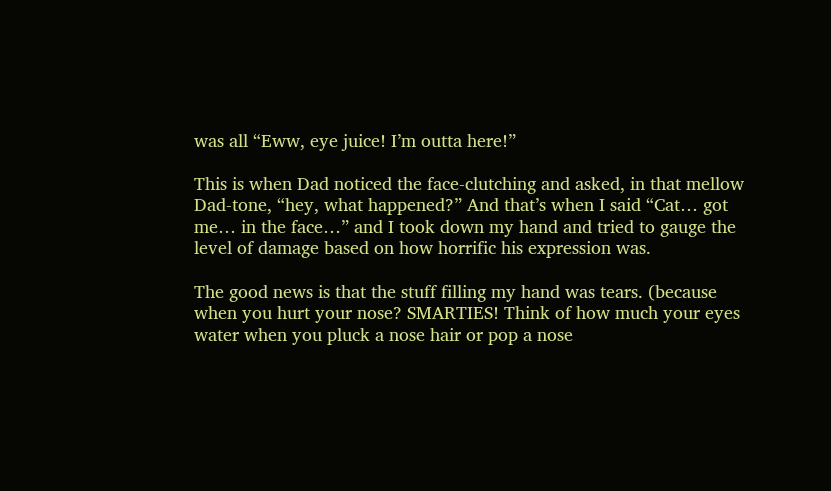was all “Eww, eye juice! I’m outta here!”

This is when Dad noticed the face-clutching and asked, in that mellow Dad-tone, “hey, what happened?” And that’s when I said “Cat… got me… in the face…” and I took down my hand and tried to gauge the level of damage based on how horrific his expression was.

The good news is that the stuff filling my hand was tears. (because when you hurt your nose? SMARTIES! Think of how much your eyes water when you pluck a nose hair or pop a nose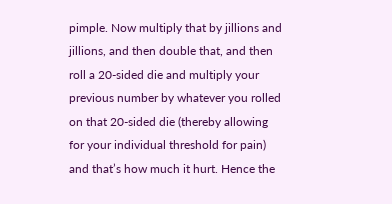pimple. Now multiply that by jillions and jillions, and then double that, and then roll a 20-sided die and multiply your previous number by whatever you rolled on that 20-sided die (thereby allowing for your individual threshold for pain) and that’s how much it hurt. Hence the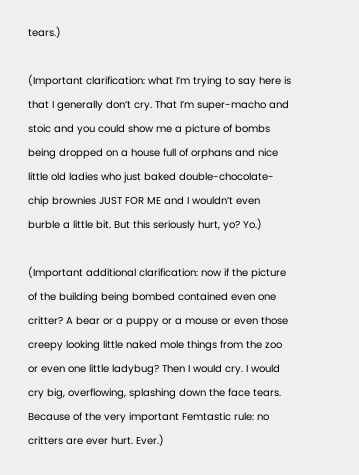tears.)

(Important clarification: what I’m trying to say here is that I generally don’t cry. That I’m super-macho and stoic and you could show me a picture of bombs being dropped on a house full of orphans and nice little old ladies who just baked double-chocolate-chip brownies JUST FOR ME and I wouldn’t even burble a little bit. But this seriously hurt, yo? Yo.)

(Important additional clarification: now if the picture of the building being bombed contained even one critter? A bear or a puppy or a mouse or even those creepy looking little naked mole things from the zoo or even one little ladybug? Then I would cry. I would cry big, overflowing, splashing down the face tears. Because of the very important Femtastic rule: no critters are ever hurt. Ever.)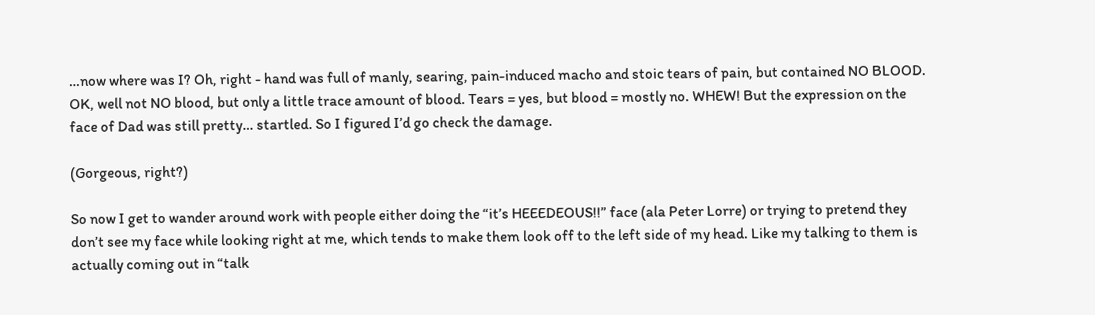…now where was I? Oh, right - hand was full of manly, searing, pain-induced macho and stoic tears of pain, but contained NO BLOOD. OK, well not NO blood, but only a little trace amount of blood. Tears = yes, but blood = mostly no. WHEW! But the expression on the face of Dad was still pretty… startled. So I figured I’d go check the damage.

(Gorgeous, right?)

So now I get to wander around work with people either doing the “it’s HEEEDEOUS!!” face (ala Peter Lorre) or trying to pretend they don’t see my face while looking right at me, which tends to make them look off to the left side of my head. Like my talking to them is actually coming out in “talk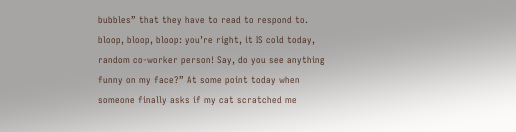bubbles” that they have to read to respond to. bloop, bloop, bloop: you’re right, it IS cold today, random co-worker person! Say, do you see anything funny on my face?” At some point today when someone finally asks if my cat scratched me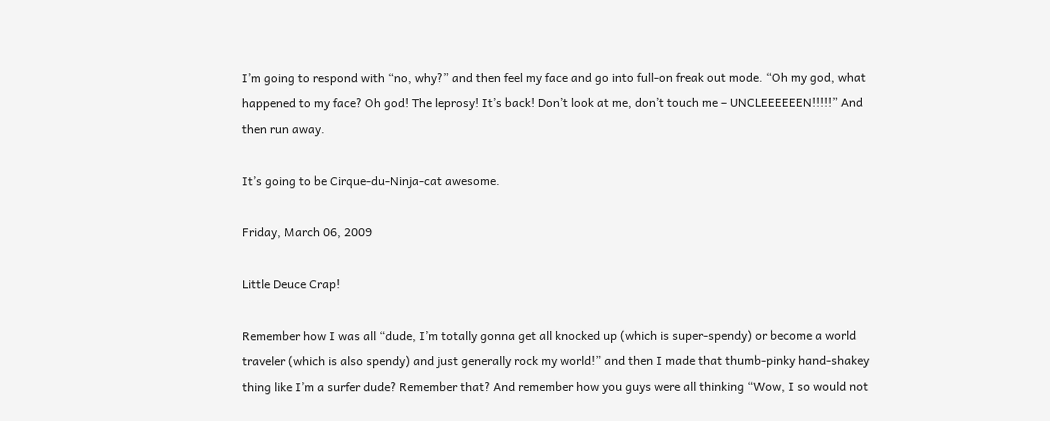I’m going to respond with “no, why?” and then feel my face and go into full-on freak out mode. “Oh my god, what happened to my face? Oh god! The leprosy! It’s back! Don’t look at me, don’t touch me – UNCLEEEEEEN!!!!!” And then run away.

It’s going to be Cirque-du-Ninja-cat awesome.

Friday, March 06, 2009

Little Deuce Crap!

Remember how I was all “dude, I’m totally gonna get all knocked up (which is super-spendy) or become a world traveler (which is also spendy) and just generally rock my world!” and then I made that thumb-pinky hand-shakey thing like I’m a surfer dude? Remember that? And remember how you guys were all thinking “Wow, I so would not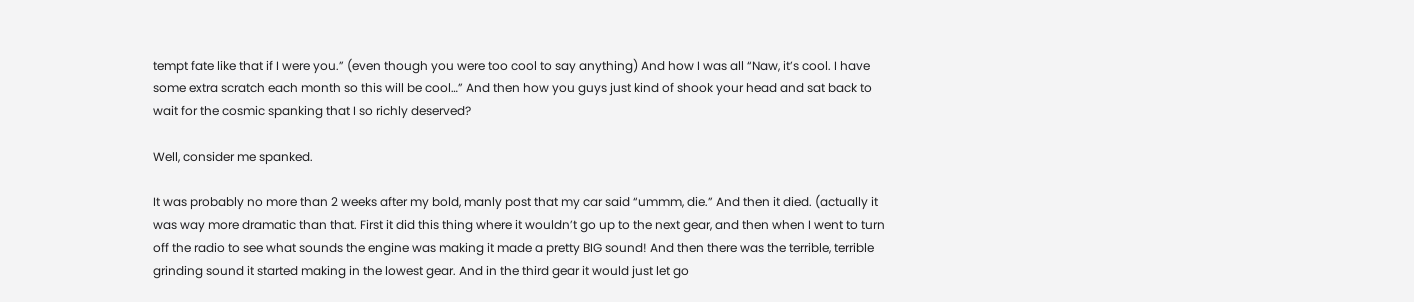tempt fate like that if I were you.” (even though you were too cool to say anything) And how I was all “Naw, it’s cool. I have some extra scratch each month so this will be cool…” And then how you guys just kind of shook your head and sat back to wait for the cosmic spanking that I so richly deserved?

Well, consider me spanked.

It was probably no more than 2 weeks after my bold, manly post that my car said “ummm, die.” And then it died. (actually it was way more dramatic than that. First it did this thing where it wouldn’t go up to the next gear, and then when I went to turn off the radio to see what sounds the engine was making it made a pretty BIG sound! And then there was the terrible, terrible grinding sound it started making in the lowest gear. And in the third gear it would just let go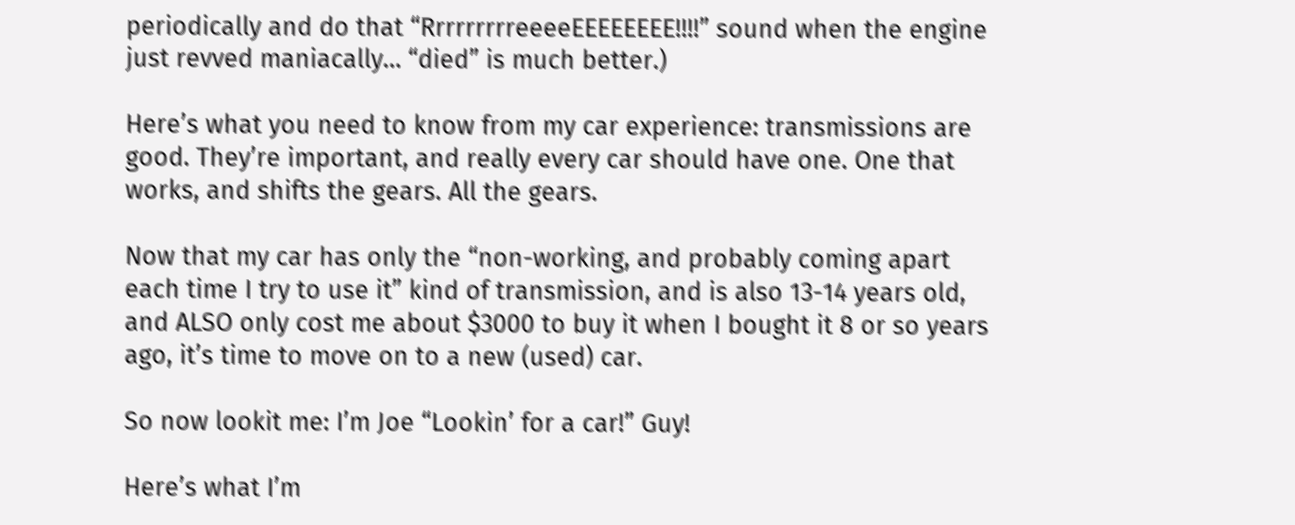periodically and do that “RrrrrrrrreeeeEEEEEEEE!!!!” sound when the engine just revved maniacally… “died” is much better.)

Here’s what you need to know from my car experience: transmissions are good. They’re important, and really every car should have one. One that works, and shifts the gears. All the gears.

Now that my car has only the “non-working, and probably coming apart each time I try to use it” kind of transmission, and is also 13-14 years old, and ALSO only cost me about $3000 to buy it when I bought it 8 or so years ago, it’s time to move on to a new (used) car.

So now lookit me: I’m Joe “Lookin’ for a car!” Guy!

Here’s what I’m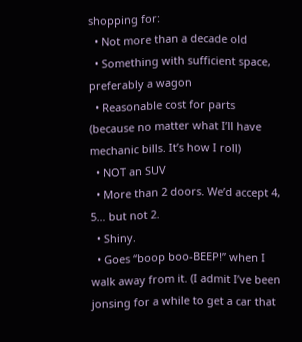shopping for:
  • Not more than a decade old
  • Something with sufficient space, preferably a wagon
  • Reasonable cost for parts (because no matter what I’ll have mechanic bills. It’s how I roll)
  • NOT an SUV
  • More than 2 doors. We’d accept 4, 5… but not 2.
  • Shiny.
  • Goes “boop boo-BEEP!” when I walk away from it. (I admit I’ve been jonsing for a while to get a car that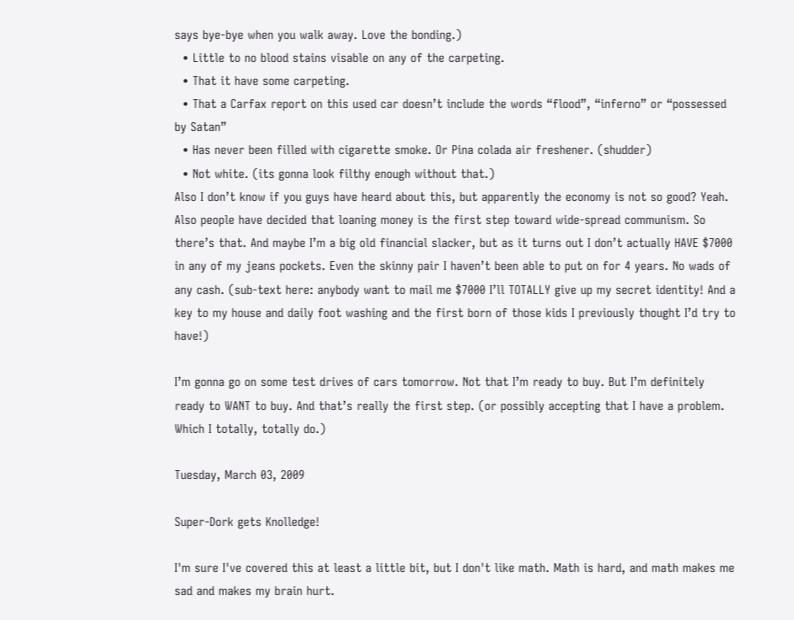says bye-bye when you walk away. Love the bonding.)
  • Little to no blood stains visable on any of the carpeting.
  • That it have some carpeting.
  • That a Carfax report on this used car doesn’t include the words “flood”, “inferno” or “possessed by Satan”
  • Has never been filled with cigarette smoke. Or Pina colada air freshener. (shudder)
  • Not white. (its gonna look filthy enough without that.)
Also I don’t know if you guys have heard about this, but apparently the economy is not so good? Yeah. Also people have decided that loaning money is the first step toward wide-spread communism. So there’s that. And maybe I’m a big old financial slacker, but as it turns out I don’t actually HAVE $7000 in any of my jeans pockets. Even the skinny pair I haven’t been able to put on for 4 years. No wads of any cash. (sub-text here: anybody want to mail me $7000 I’ll TOTALLY give up my secret identity! And a key to my house and daily foot washing and the first born of those kids I previously thought I’d try to have!)

I’m gonna go on some test drives of cars tomorrow. Not that I’m ready to buy. But I’m definitely ready to WANT to buy. And that’s really the first step. (or possibly accepting that I have a problem. Which I totally, totally do.)

Tuesday, March 03, 2009

Super-Dork gets Knolledge!

I'm sure I've covered this at least a little bit, but I don't like math. Math is hard, and math makes me sad and makes my brain hurt.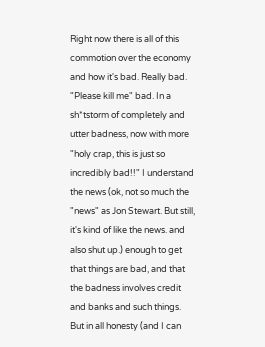Right now there is all of this commotion over the economy and how it's bad. Really bad. "Please kill me" bad. In a sh*tstorm of completely and utter badness, now with more "holy crap, this is just so incredibly bad!!" I understand the news (ok, not so much the "news" as Jon Stewart. But still, it's kind of like the news. and also shut up.) enough to get that things are bad, and that the badness involves credit and banks and such things. But in all honesty (and I can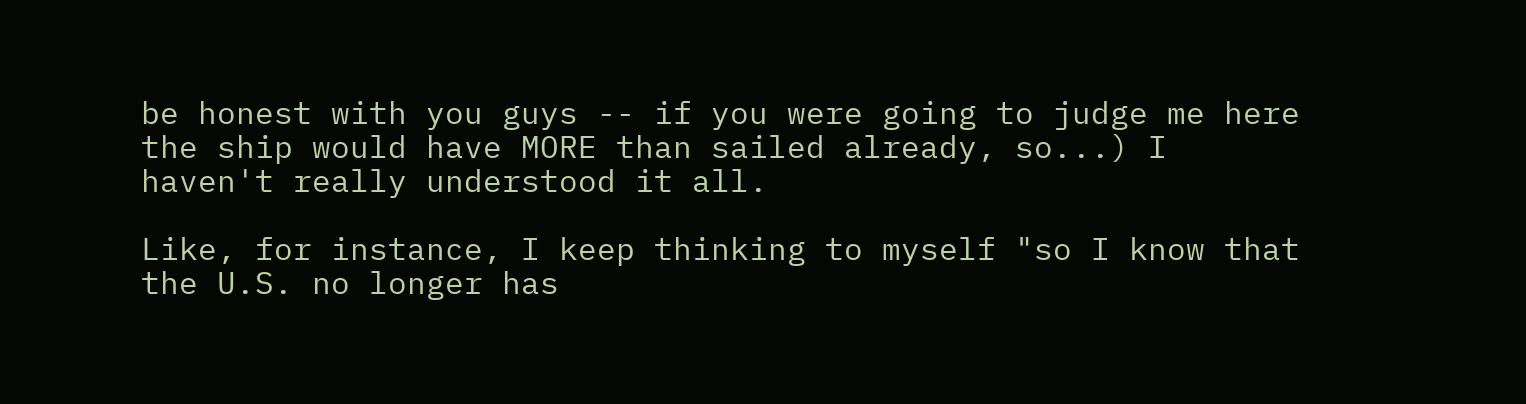be honest with you guys -- if you were going to judge me here the ship would have MORE than sailed already, so...) I haven't really understood it all.

Like, for instance, I keep thinking to myself "so I know that the U.S. no longer has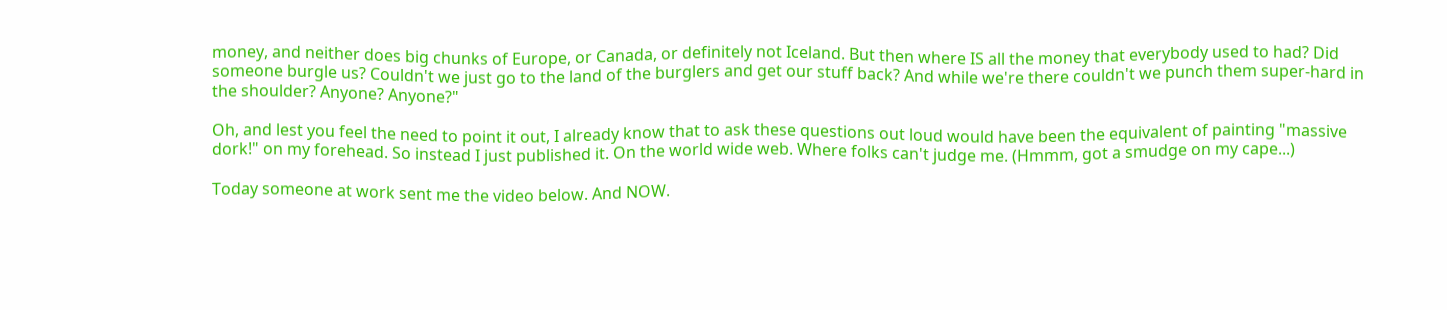money, and neither does big chunks of Europe, or Canada, or definitely not Iceland. But then where IS all the money that everybody used to had? Did someone burgle us? Couldn't we just go to the land of the burglers and get our stuff back? And while we're there couldn't we punch them super-hard in the shoulder? Anyone? Anyone?"

Oh, and lest you feel the need to point it out, I already know that to ask these questions out loud would have been the equivalent of painting "massive dork!" on my forehead. So instead I just published it. On the world wide web. Where folks can't judge me. (Hmmm, got a smudge on my cape...)

Today someone at work sent me the video below. And NOW.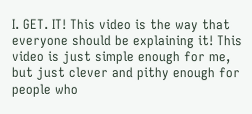I. GET. IT! This video is the way that everyone should be explaining it! This video is just simple enough for me, but just clever and pithy enough for people who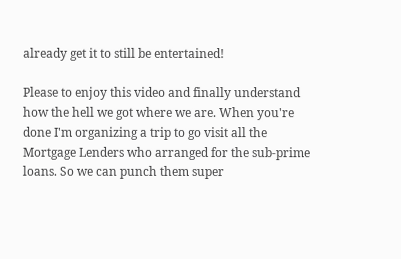already get it to still be entertained!

Please to enjoy this video and finally understand how the hell we got where we are. When you're done I'm organizing a trip to go visit all the Mortgage Lenders who arranged for the sub-prime loans. So we can punch them super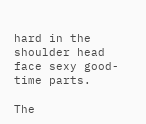hard in the shoulder head face sexy good-time parts.

The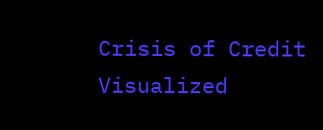Crisis of Credit Visualized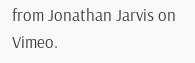from Jonathan Jarvis on Vimeo.